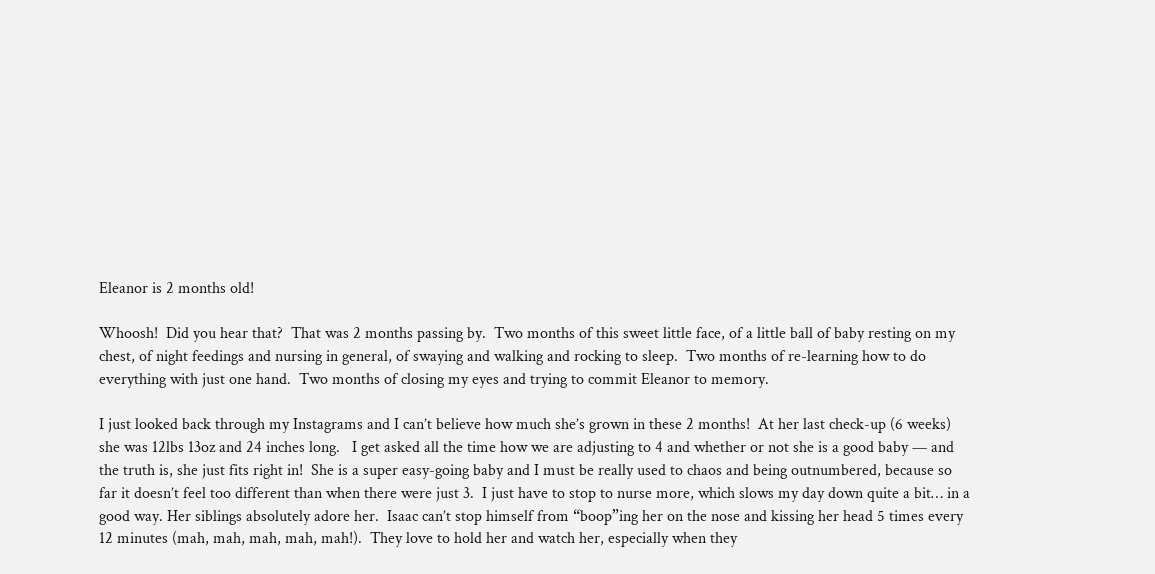Eleanor is 2 months old!

Whoosh!  Did you hear that?  That was 2 months passing by.  Two months of this sweet little face, of a little ball of baby resting on my chest, of night feedings and nursing in general, of swaying and walking and rocking to sleep.  Two months of re-learning how to do everything with just one hand.  Two months of closing my eyes and trying to commit Eleanor to memory.

I just looked back through my Instagrams and I can’t believe how much she’s grown in these 2 months!  At her last check-up (6 weeks) she was 12lbs 13oz and 24 inches long.   I get asked all the time how we are adjusting to 4 and whether or not she is a good baby — and the truth is, she just fits right in!  She is a super easy-going baby and I must be really used to chaos and being outnumbered, because so far it doesn’t feel too different than when there were just 3.  I just have to stop to nurse more, which slows my day down quite a bit… in a good way. Her siblings absolutely adore her.  Isaac can’t stop himself from “boop”ing her on the nose and kissing her head 5 times every 12 minutes (mah, mah, mah, mah, mah!).  They love to hold her and watch her, especially when they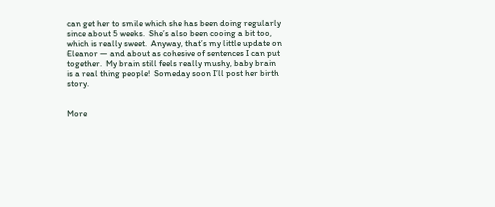can get her to smile which she has been doing regularly since about 5 weeks.  She’s also been cooing a bit too, which is really sweet.  Anyway, that’s my little update on Eleanor — and about as cohesive of sentences I can put together.  My brain still feels really mushy, baby brain is a real thing people!  Someday soon I’ll post her birth story.


More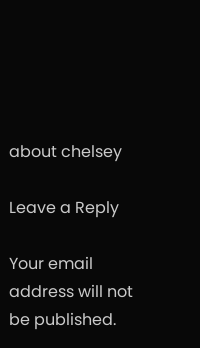about chelsey

Leave a Reply

Your email address will not be published.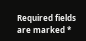Required fields are marked *